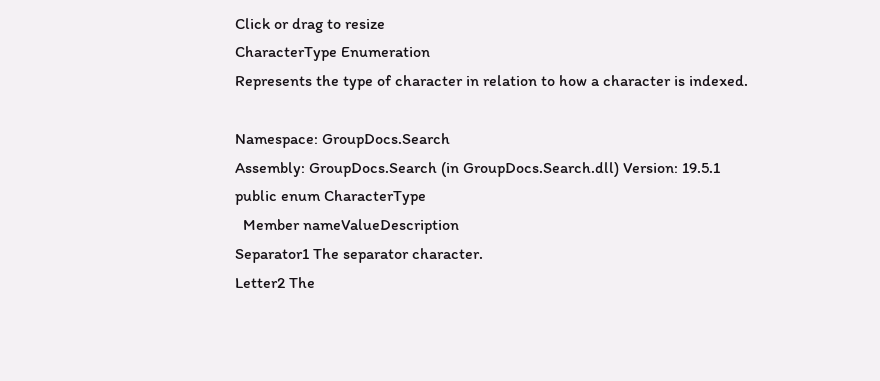Click or drag to resize
CharacterType Enumeration
Represents the type of character in relation to how a character is indexed.

Namespace: GroupDocs.Search
Assembly: GroupDocs.Search (in GroupDocs.Search.dll) Version: 19.5.1
public enum CharacterType
  Member nameValueDescription
Separator1 The separator character.
Letter2 The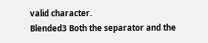valid character.
Blended3 Both the separator and the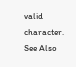valid character.
See Also